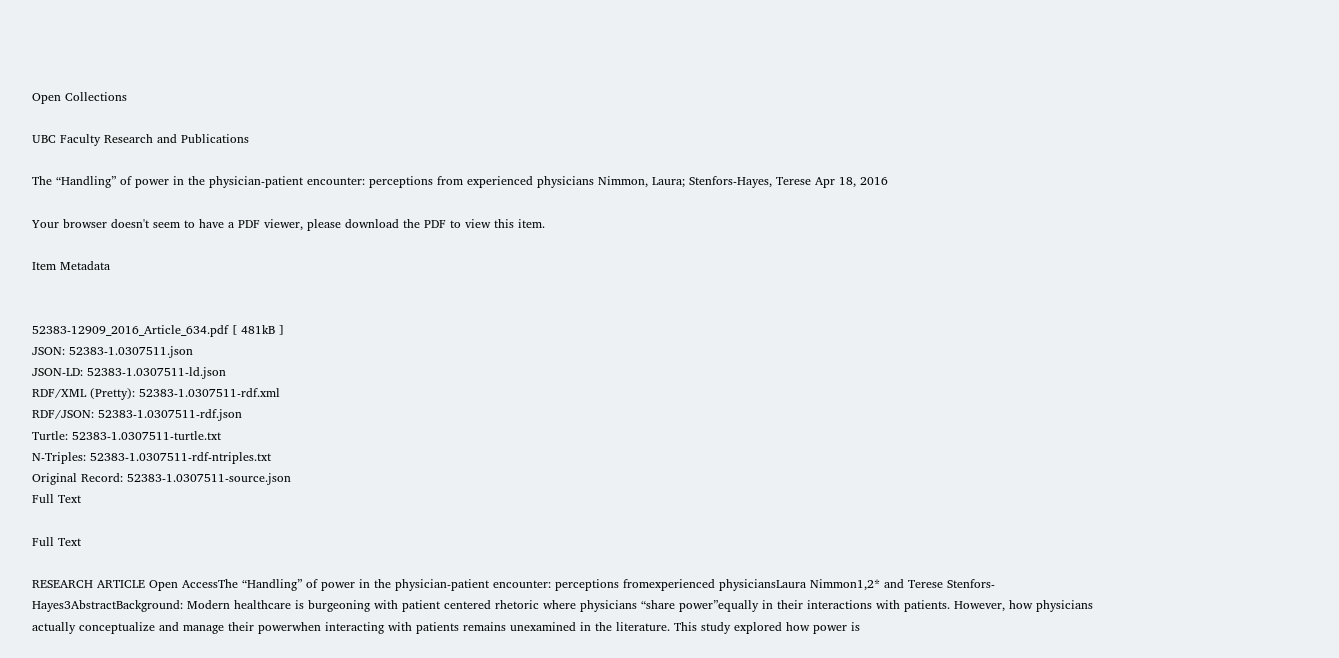Open Collections

UBC Faculty Research and Publications

The “Handling” of power in the physician-patient encounter: perceptions from experienced physicians Nimmon, Laura; Stenfors-Hayes, Terese Apr 18, 2016

Your browser doesn't seem to have a PDF viewer, please download the PDF to view this item.

Item Metadata


52383-12909_2016_Article_634.pdf [ 481kB ]
JSON: 52383-1.0307511.json
JSON-LD: 52383-1.0307511-ld.json
RDF/XML (Pretty): 52383-1.0307511-rdf.xml
RDF/JSON: 52383-1.0307511-rdf.json
Turtle: 52383-1.0307511-turtle.txt
N-Triples: 52383-1.0307511-rdf-ntriples.txt
Original Record: 52383-1.0307511-source.json
Full Text

Full Text

RESEARCH ARTICLE Open AccessThe “Handling” of power in the physician-patient encounter: perceptions fromexperienced physiciansLaura Nimmon1,2* and Terese Stenfors-Hayes3AbstractBackground: Modern healthcare is burgeoning with patient centered rhetoric where physicians “share power”equally in their interactions with patients. However, how physicians actually conceptualize and manage their powerwhen interacting with patients remains unexamined in the literature. This study explored how power is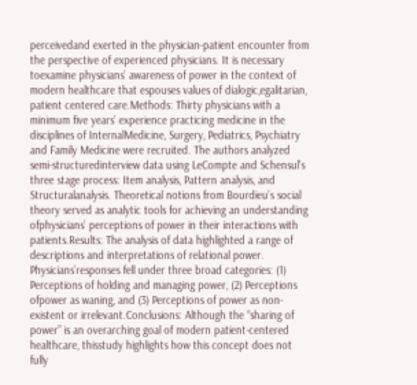perceivedand exerted in the physician-patient encounter from the perspective of experienced physicians. It is necessary toexamine physicians’ awareness of power in the context of modern healthcare that espouses values of dialogic,egalitarian, patient centered care.Methods: Thirty physicians with a minimum five years’ experience practicing medicine in the disciplines of InternalMedicine, Surgery, Pediatrics, Psychiatry and Family Medicine were recruited. The authors analyzed semi-structuredinterview data using LeCompte and Schensul’s three stage process: Item analysis, Pattern analysis, and Structuralanalysis. Theoretical notions from Bourdieu’s social theory served as analytic tools for achieving an understanding ofphysicians’ perceptions of power in their interactions with patients.Results: The analysis of data highlighted a range of descriptions and interpretations of relational power. Physicians’responses fell under three broad categories: (1) Perceptions of holding and managing power, (2) Perceptions ofpower as waning, and (3) Perceptions of power as non-existent or irrelevant.Conclusions: Although the “sharing of power” is an overarching goal of modern patient-centered healthcare, thisstudy highlights how this concept does not fully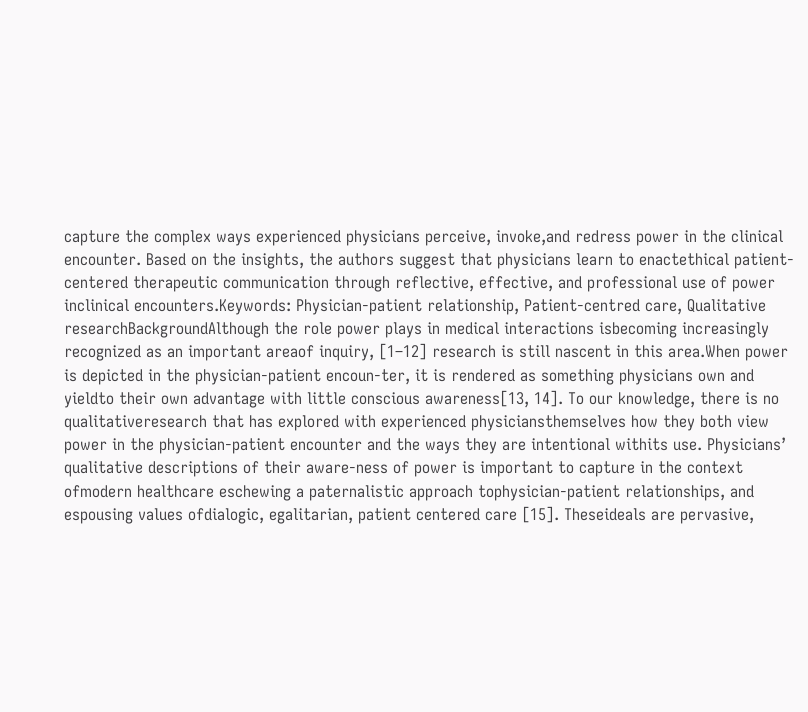capture the complex ways experienced physicians perceive, invoke,and redress power in the clinical encounter. Based on the insights, the authors suggest that physicians learn to enactethical patient-centered therapeutic communication through reflective, effective, and professional use of power inclinical encounters.Keywords: Physician-patient relationship, Patient-centred care, Qualitative researchBackgroundAlthough the role power plays in medical interactions isbecoming increasingly recognized as an important areaof inquiry, [1–12] research is still nascent in this area.When power is depicted in the physician-patient encoun-ter, it is rendered as something physicians own and yieldto their own advantage with little conscious awareness[13, 14]. To our knowledge, there is no qualitativeresearch that has explored with experienced physiciansthemselves how they both view power in the physician-patient encounter and the ways they are intentional withits use. Physicians’ qualitative descriptions of their aware-ness of power is important to capture in the context ofmodern healthcare eschewing a paternalistic approach tophysician-patient relationships, and espousing values ofdialogic, egalitarian, patient centered care [15]. Theseideals are pervasive,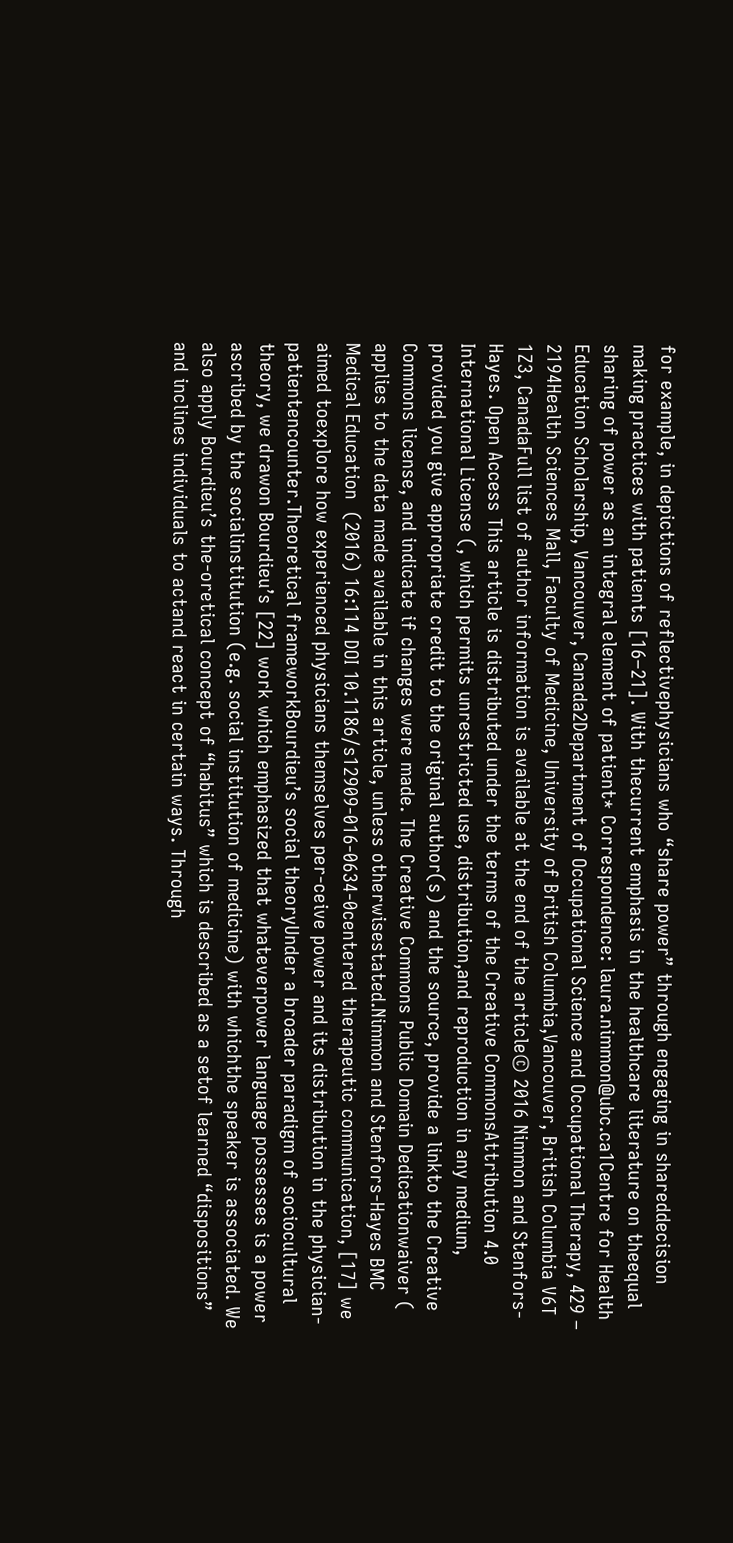for example, in depictions of reflectivephysicians who “share power” through engaging in shareddecision making practices with patients [16–21]. With thecurrent emphasis in the healthcare literature on theequal sharing of power as an integral element of patient* Correspondence: laura.nimmon@ubc.ca1Centre for Health Education Scholarship, Vancouver, Canada2Department of Occupational Science and Occupational Therapy, 429 – 2194Health Sciences Mall, Faculty of Medicine, University of British Columbia,Vancouver, British Columbia V6T 1Z3, CanadaFull list of author information is available at the end of the article© 2016 Nimmon and Stenfors-Hayes. Open Access This article is distributed under the terms of the Creative CommonsAttribution 4.0 International License (, which permits unrestricted use, distribution,and reproduction in any medium, provided you give appropriate credit to the original author(s) and the source, provide a linkto the Creative Commons license, and indicate if changes were made. The Creative Commons Public Domain Dedicationwaiver ( applies to the data made available in this article, unless otherwisestated.Nimmon and Stenfors-Hayes BMC Medical Education  (2016) 16:114 DOI 10.1186/s12909-016-0634-0centered therapeutic communication, [17] we aimed toexplore how experienced physicians themselves per-ceive power and its distribution in the physician-patientencounter.Theoretical frameworkBourdieu’s social theoryUnder a broader paradigm of sociocultural theory, we drawon Bourdieu’s [22] work which emphasized that whateverpower language possesses is a power ascribed by the socialinstitution (e.g. social institution of medicine) with whichthe speaker is associated. We also apply Bourdieu’s the-oretical concept of “habitus” which is described as a setof learned “dispositions” and inclines individuals to actand react in certain ways. Through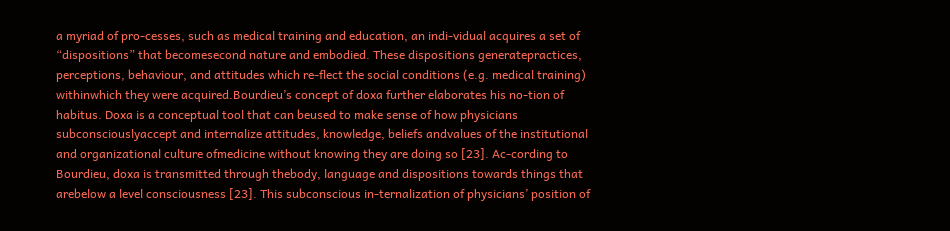a myriad of pro-cesses, such as medical training and education, an indi-vidual acquires a set of “dispositions” that becomesecond nature and embodied. These dispositions generatepractices, perceptions, behaviour, and attitudes which re-flect the social conditions (e.g. medical training) withinwhich they were acquired.Bourdieu’s concept of doxa further elaborates his no-tion of habitus. Doxa is a conceptual tool that can beused to make sense of how physicians subconsciouslyaccept and internalize attitudes, knowledge, beliefs andvalues of the institutional and organizational culture ofmedicine without knowing they are doing so [23]. Ac-cording to Bourdieu, doxa is transmitted through thebody, language and dispositions towards things that arebelow a level consciousness [23]. This subconscious in-ternalization of physicians’ position of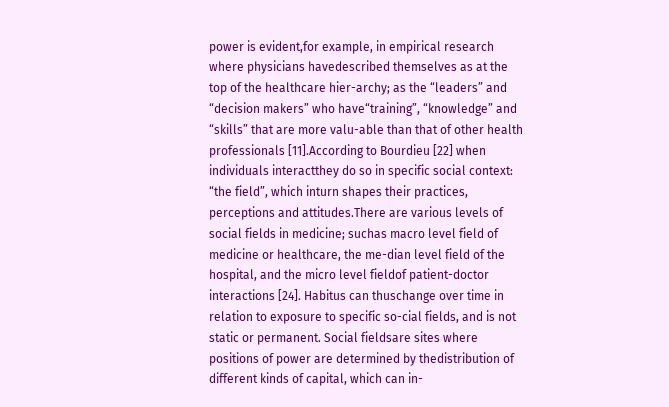power is evident,for example, in empirical research where physicians havedescribed themselves as at the top of the healthcare hier-archy; as the “leaders” and “decision makers” who have“training”, “knowledge” and “skills” that are more valu-able than that of other health professionals [11].According to Bourdieu [22] when individuals interactthey do so in specific social context: “the field”, which inturn shapes their practices, perceptions and attitudes.There are various levels of social fields in medicine; suchas macro level field of medicine or healthcare, the me-dian level field of the hospital, and the micro level fieldof patient-doctor interactions [24]. Habitus can thuschange over time in relation to exposure to specific so-cial fields, and is not static or permanent. Social fieldsare sites where positions of power are determined by thedistribution of different kinds of capital, which can in-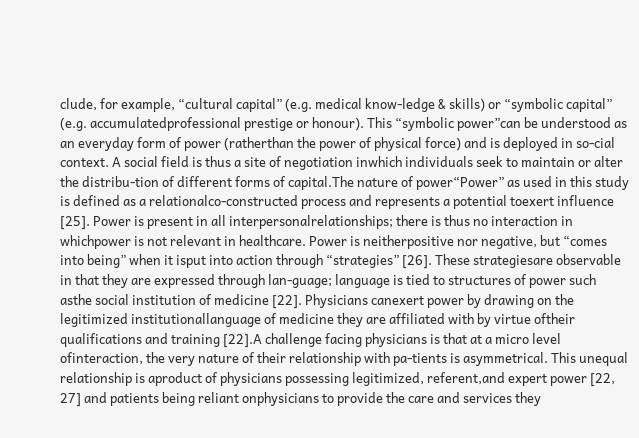clude, for example, “cultural capital” (e.g. medical know-ledge & skills) or “symbolic capital” (e.g. accumulatedprofessional prestige or honour). This “symbolic power”can be understood as an everyday form of power (ratherthan the power of physical force) and is deployed in so-cial context. A social field is thus a site of negotiation inwhich individuals seek to maintain or alter the distribu-tion of different forms of capital.The nature of power“Power” as used in this study is defined as a relationalco-constructed process and represents a potential toexert influence [25]. Power is present in all interpersonalrelationships; there is thus no interaction in whichpower is not relevant in healthcare. Power is neitherpositive nor negative, but “comes into being” when it isput into action through “strategies” [26]. These strategiesare observable in that they are expressed through lan-guage; language is tied to structures of power such asthe social institution of medicine [22]. Physicians canexert power by drawing on the legitimized institutionallanguage of medicine they are affiliated with by virtue oftheir qualifications and training [22].A challenge facing physicians is that at a micro level ofinteraction, the very nature of their relationship with pa-tients is asymmetrical. This unequal relationship is aproduct of physicians possessing legitimized, referent,and expert power [22, 27] and patients being reliant onphysicians to provide the care and services they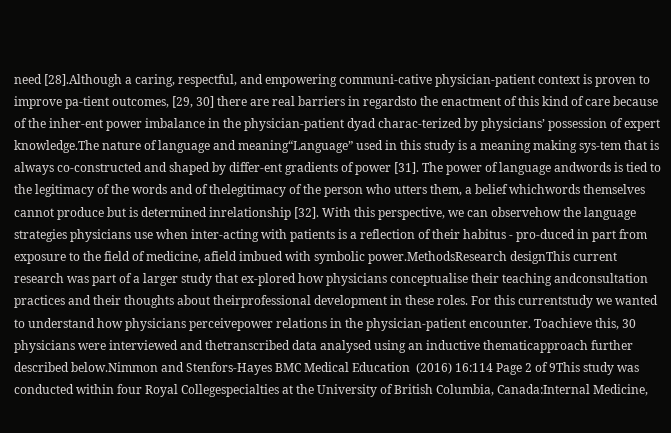need [28].Although a caring, respectful, and empowering communi-cative physician-patient context is proven to improve pa-tient outcomes, [29, 30] there are real barriers in regardsto the enactment of this kind of care because of the inher-ent power imbalance in the physician-patient dyad charac-terized by physicians’ possession of expert knowledge.The nature of language and meaning“Language” used in this study is a meaning making sys-tem that is always co-constructed and shaped by differ-ent gradients of power [31]. The power of language andwords is tied to the legitimacy of the words and of thelegitimacy of the person who utters them, a belief whichwords themselves cannot produce but is determined inrelationship [32]. With this perspective, we can observehow the language strategies physicians use when inter-acting with patients is a reflection of their habitus - pro-duced in part from exposure to the field of medicine, afield imbued with symbolic power.MethodsResearch designThis current research was part of a larger study that ex-plored how physicians conceptualise their teaching andconsultation practices and their thoughts about theirprofessional development in these roles. For this currentstudy we wanted to understand how physicians perceivepower relations in the physician-patient encounter. Toachieve this, 30 physicians were interviewed and thetranscribed data analysed using an inductive thematicapproach further described below.Nimmon and Stenfors-Hayes BMC Medical Education  (2016) 16:114 Page 2 of 9This study was conducted within four Royal Collegespecialties at the University of British Columbia, Canada:Internal Medicine,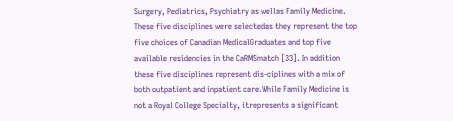Surgery, Pediatrics, Psychiatry as wellas Family Medicine. These five disciplines were selectedas they represent the top five choices of Canadian MedicalGraduates and top five available residencies in the CaRMSmatch [33]. In addition these five disciplines represent dis-ciplines with a mix of both outpatient and inpatient care.While Family Medicine is not a Royal College Specialty, itrepresents a significant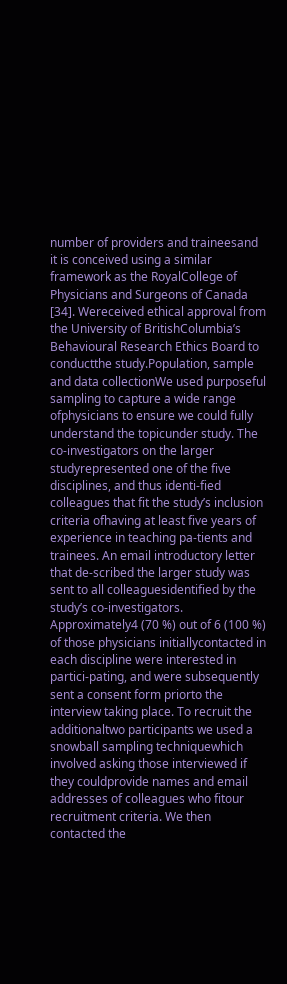number of providers and traineesand it is conceived using a similar framework as the RoyalCollege of Physicians and Surgeons of Canada [34]. Wereceived ethical approval from the University of BritishColumbia’s Behavioural Research Ethics Board to conductthe study.Population, sample and data collectionWe used purposeful sampling to capture a wide range ofphysicians to ensure we could fully understand the topicunder study. The co-investigators on the larger studyrepresented one of the five disciplines, and thus identi-fied colleagues that fit the study’s inclusion criteria ofhaving at least five years of experience in teaching pa-tients and trainees. An email introductory letter that de-scribed the larger study was sent to all colleaguesidentified by the study’s co-investigators. Approximately4 (70 %) out of 6 (100 %) of those physicians initiallycontacted in each discipline were interested in partici-pating, and were subsequently sent a consent form priorto the interview taking place. To recruit the additionaltwo participants we used a snowball sampling techniquewhich involved asking those interviewed if they couldprovide names and email addresses of colleagues who fitour recruitment criteria. We then contacted the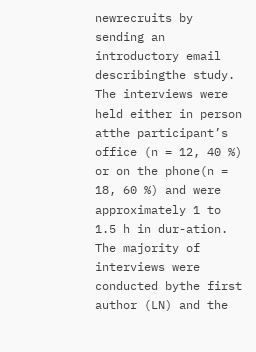newrecruits by sending an introductory email describingthe study. The interviews were held either in person atthe participant’s office (n = 12, 40 %) or on the phone(n = 18, 60 %) and were approximately 1 to 1.5 h in dur-ation. The majority of interviews were conducted bythe first author (LN) and the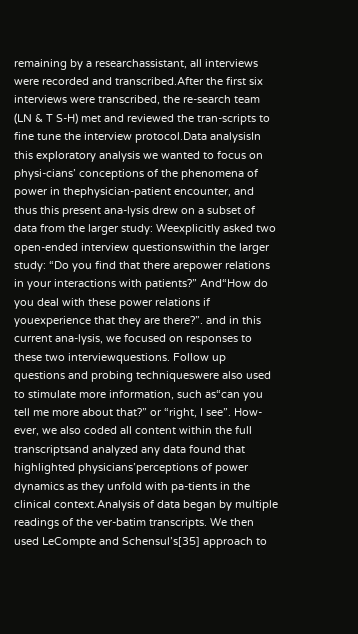remaining by a researchassistant, all interviews were recorded and transcribed.After the first six interviews were transcribed, the re-search team (LN & T S-H) met and reviewed the tran-scripts to fine tune the interview protocol.Data analysisIn this exploratory analysis we wanted to focus on physi-cians’ conceptions of the phenomena of power in thephysician-patient encounter, and thus this present ana-lysis drew on a subset of data from the larger study: Weexplicitly asked two open-ended interview questionswithin the larger study: “Do you find that there arepower relations in your interactions with patients?” And“How do you deal with these power relations if youexperience that they are there?”. and in this current ana-lysis, we focused on responses to these two interviewquestions. Follow up questions and probing techniqueswere also used to stimulate more information, such as“can you tell me more about that?” or “right, I see”. How-ever, we also coded all content within the full transcriptsand analyzed any data found that highlighted physicians’perceptions of power dynamics as they unfold with pa-tients in the clinical context.Analysis of data began by multiple readings of the ver-batim transcripts. We then used LeCompte and Schensul’s[35] approach to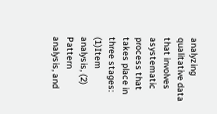analyzing qualitative data that involves asystematic process that takes place in three stages: (1)Item analysis, (2) Pattern analysis, and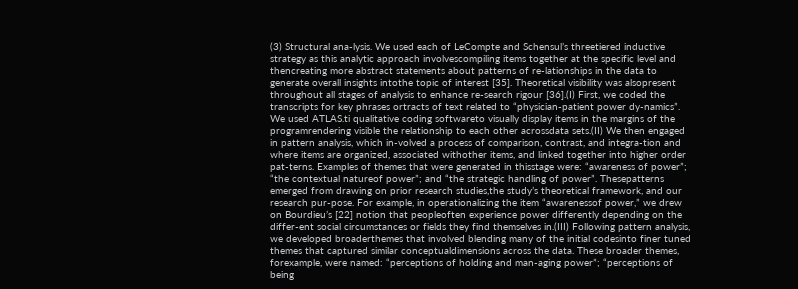(3) Structural ana-lysis. We used each of LeCompte and Schensul’s threetiered inductive strategy as this analytic approach involvescompiling items together at the specific level and thencreating more abstract statements about patterns of re-lationships in the data to generate overall insights intothe topic of interest [35]. Theoretical visibility was alsopresent throughout all stages of analysis to enhance re-search rigour [36].(I) First, we coded the transcripts for key phrases ortracts of text related to “physician-patient power dy-namics”. We used ATLAS.ti qualitative coding softwareto visually display items in the margins of the programrendering visible the relationship to each other acrossdata sets.(II) We then engaged in pattern analysis, which in-volved a process of comparison, contrast, and integra-tion and where items are organized, associated withother items, and linked together into higher order pat-terns. Examples of themes that were generated in thisstage were: “awareness of power”; “the contextual natureof power”; and “the strategic handling of power”. Thesepatterns emerged from drawing on prior research studies,the study’s theoretical framework, and our research pur-pose. For example, in operationalizing the item “awarenessof power,” we drew on Bourdieu’s [22] notion that peopleoften experience power differently depending on the differ-ent social circumstances or fields they find themselves in.(III) Following pattern analysis, we developed broaderthemes that involved blending many of the initial codesinto finer tuned themes that captured similar conceptualdimensions across the data. These broader themes, forexample, were named: “perceptions of holding and man-aging power”; “perceptions of being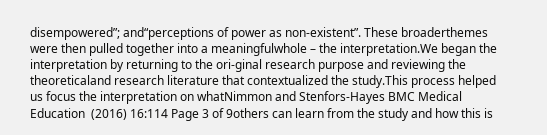disempowered”; and“perceptions of power as non-existent”. These broaderthemes were then pulled together into a meaningfulwhole – the interpretation.We began the interpretation by returning to the ori-ginal research purpose and reviewing the theoreticaland research literature that contextualized the study.This process helped us focus the interpretation on whatNimmon and Stenfors-Hayes BMC Medical Education  (2016) 16:114 Page 3 of 9others can learn from the study and how this is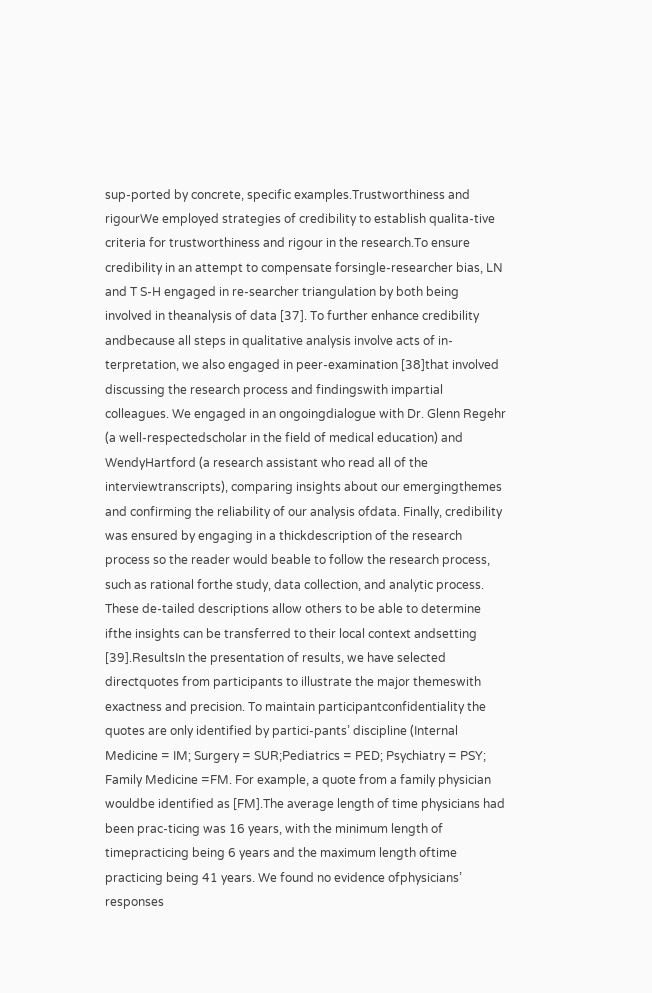sup-ported by concrete, specific examples.Trustworthiness and rigourWe employed strategies of credibility to establish qualita-tive criteria for trustworthiness and rigour in the research.To ensure credibility in an attempt to compensate forsingle-researcher bias, LN and T S-H engaged in re-searcher triangulation by both being involved in theanalysis of data [37]. To further enhance credibility andbecause all steps in qualitative analysis involve acts of in-terpretation, we also engaged in peer-examination [38]that involved discussing the research process and findingswith impartial colleagues. We engaged in an ongoingdialogue with Dr. Glenn Regehr (a well-respectedscholar in the field of medical education) and WendyHartford (a research assistant who read all of the interviewtranscripts), comparing insights about our emergingthemes and confirming the reliability of our analysis ofdata. Finally, credibility was ensured by engaging in a thickdescription of the research process so the reader would beable to follow the research process, such as rational forthe study, data collection, and analytic process. These de-tailed descriptions allow others to be able to determine ifthe insights can be transferred to their local context andsetting [39].ResultsIn the presentation of results, we have selected directquotes from participants to illustrate the major themeswith exactness and precision. To maintain participantconfidentiality the quotes are only identified by partici-pants’ discipline (Internal Medicine = IM; Surgery = SUR;Pediatrics = PED; Psychiatry = PSY; Family Medicine =FM. For example, a quote from a family physician wouldbe identified as [FM].The average length of time physicians had been prac-ticing was 16 years, with the minimum length of timepracticing being 6 years and the maximum length oftime practicing being 41 years. We found no evidence ofphysicians’ responses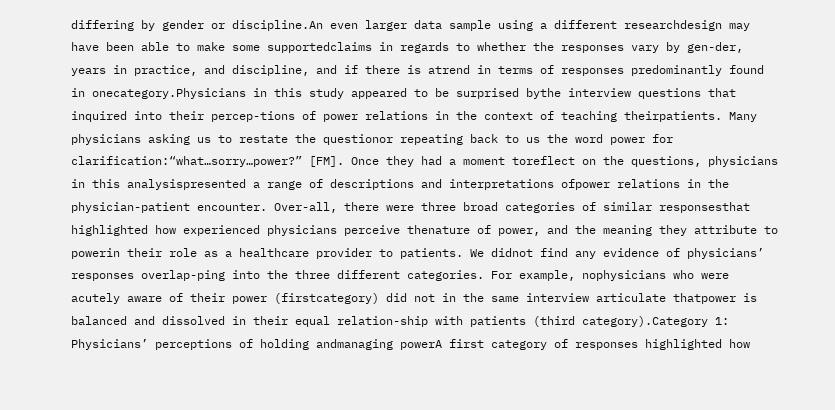differing by gender or discipline.An even larger data sample using a different researchdesign may have been able to make some supportedclaims in regards to whether the responses vary by gen-der, years in practice, and discipline, and if there is atrend in terms of responses predominantly found in onecategory.Physicians in this study appeared to be surprised bythe interview questions that inquired into their percep-tions of power relations in the context of teaching theirpatients. Many physicians asking us to restate the questionor repeating back to us the word power for clarification:“what…sorry…power?” [FM]. Once they had a moment toreflect on the questions, physicians in this analysispresented a range of descriptions and interpretations ofpower relations in the physician-patient encounter. Over-all, there were three broad categories of similar responsesthat highlighted how experienced physicians perceive thenature of power, and the meaning they attribute to powerin their role as a healthcare provider to patients. We didnot find any evidence of physicians’ responses overlap-ping into the three different categories. For example, nophysicians who were acutely aware of their power (firstcategory) did not in the same interview articulate thatpower is balanced and dissolved in their equal relation-ship with patients (third category).Category 1: Physicians’ perceptions of holding andmanaging powerA first category of responses highlighted how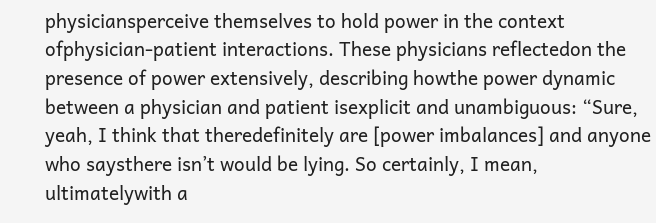physiciansperceive themselves to hold power in the context ofphysician-patient interactions. These physicians reflectedon the presence of power extensively, describing howthe power dynamic between a physician and patient isexplicit and unambiguous: “Sure, yeah, I think that theredefinitely are [power imbalances] and anyone who saysthere isn’t would be lying. So certainly, I mean, ultimatelywith a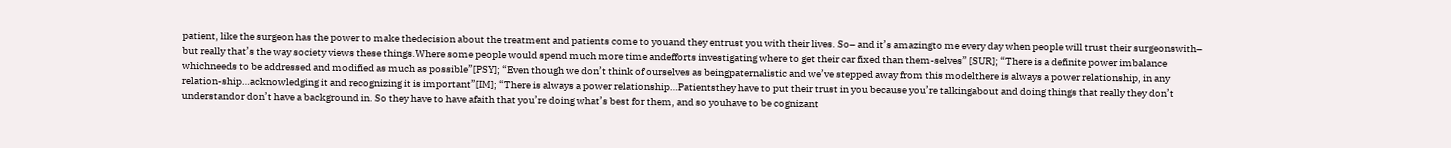patient, like the surgeon has the power to make thedecision about the treatment and patients come to youand they entrust you with their lives. So– and it’s amazingto me every day when people will trust their surgeonswith– but really that’s the way society views these things.Where some people would spend much more time andefforts investigating where to get their car fixed than them-selves” [SUR]; “There is a definite power imbalance whichneeds to be addressed and modified as much as possible”[PSY]; “Even though we don’t think of ourselves as beingpaternalistic and we’ve stepped away from this modelthere is always a power relationship, in any relation-ship…acknowledging it and recognizing it is important”[IM]; “There is always a power relationship…Patientsthey have to put their trust in you because you’re talkingabout and doing things that really they don’t understandor don’t have a background in. So they have to have afaith that you’re doing what’s best for them, and so youhave to be cognizant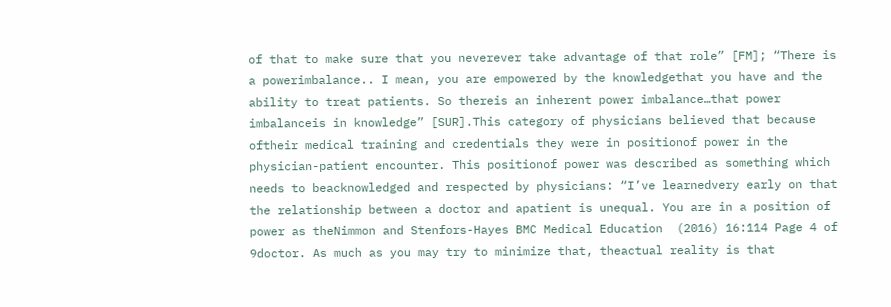of that to make sure that you neverever take advantage of that role” [FM]; “There is a powerimbalance.. I mean, you are empowered by the knowledgethat you have and the ability to treat patients. So thereis an inherent power imbalance…that power imbalanceis in knowledge” [SUR].This category of physicians believed that because oftheir medical training and credentials they were in positionof power in the physician-patient encounter. This positionof power was described as something which needs to beacknowledged and respected by physicians: “I’ve learnedvery early on that the relationship between a doctor and apatient is unequal. You are in a position of power as theNimmon and Stenfors-Hayes BMC Medical Education  (2016) 16:114 Page 4 of 9doctor. As much as you may try to minimize that, theactual reality is that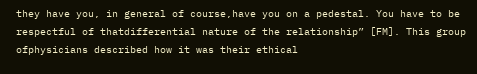they have you, in general of course,have you on a pedestal. You have to be respectful of thatdifferential nature of the relationship” [FM]. This group ofphysicians described how it was their ethical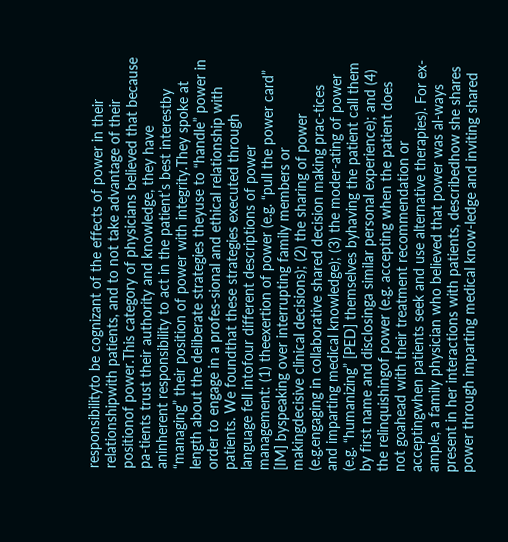responsibilityto be cognizant of the effects of power in their relationshipwith patients, and to not take advantage of their positionof power.This category of physicians believed that because pa-tients trust their authority and knowledge, they have aninherent responsibility to act in the patient’s best interestby “managing” their position of power with integrity.They spoke at length about the deliberate strategies theyuse to “handle” power in order to engage in a profes-sional and ethical relationship with patients. We foundthat these strategies executed through language fell intofour different descriptions of power management: (1) theexertion of power (e.g. “pull the power card” [IM] byspeaking over interrupting family members or makingdecisive clinical decisions); (2) the sharing of power (e.g.engaging in collaborative shared decision making prac-tices and imparting medical knowledge); (3) the moder-ating of power (e.g. “humanizing” [PED] themselves byhaving the patient call them by first name and disclosinga similar personal experience); and (4) the relinquishingof power (e.g. accepting when the patient does not goahead with their treatment recommendation or acceptingwhen patients seek and use alternative therapies). For ex-ample, a family physician who believed that power was al-ways present in her interactions with patients, describedhow she shares power through imparting medical know-ledge and inviting shared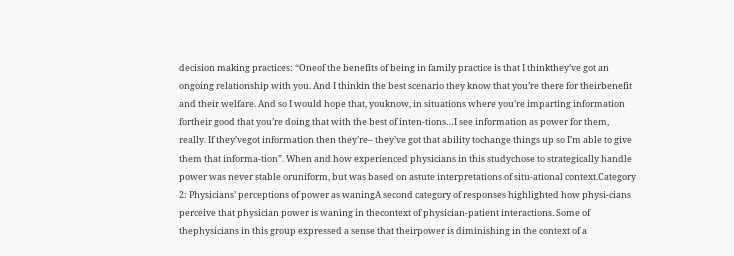decision making practices: “Oneof the benefits of being in family practice is that I thinkthey’ve got an ongoing relationship with you. And I thinkin the best scenario they know that you’re there for theirbenefit and their welfare. And so I would hope that, youknow, in situations where you’re imparting information fortheir good that you’re doing that with the best of inten-tions…I see information as power for them, really. If they’vegot information then they’re– they’ve got that ability tochange things up so I’m able to give them that informa-tion”. When and how experienced physicians in this studychose to strategically handle power was never stable oruniform, but was based on astute interpretations of situ-ational context.Category 2: Physicians’ perceptions of power as waningA second category of responses highlighted how physi-cians perceive that physician power is waning in thecontext of physician-patient interactions. Some of thephysicians in this group expressed a sense that theirpower is diminishing in the context of a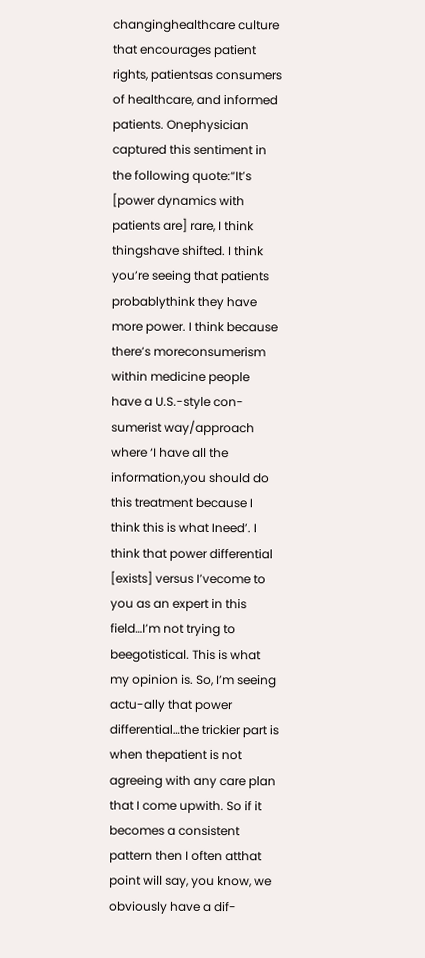changinghealthcare culture that encourages patient rights, patientsas consumers of healthcare, and informed patients. Onephysician captured this sentiment in the following quote:“It’s [power dynamics with patients are] rare, I think thingshave shifted. I think you’re seeing that patients probablythink they have more power. I think because there’s moreconsumerism within medicine people have a U.S.-style con-sumerist way/approach where ‘I have all the information,you should do this treatment because I think this is what Ineed’. I think that power differential [exists] versus I’vecome to you as an expert in this field…I’m not trying to beegotistical. This is what my opinion is. So, I’m seeing actu-ally that power differential…the trickier part is when thepatient is not agreeing with any care plan that I come upwith. So if it becomes a consistent pattern then I often atthat point will say, you know, we obviously have a dif-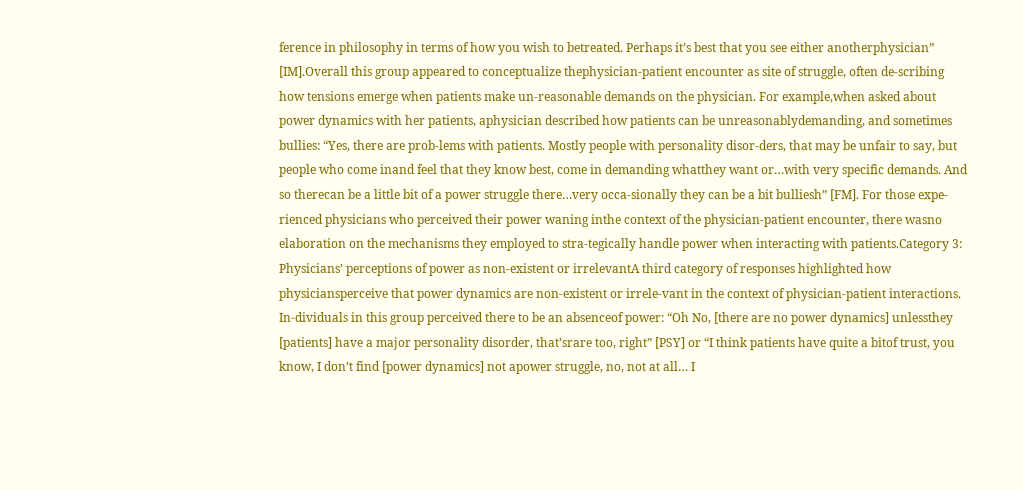ference in philosophy in terms of how you wish to betreated. Perhaps it’s best that you see either anotherphysician” [IM].Overall this group appeared to conceptualize thephysician-patient encounter as site of struggle, often de-scribing how tensions emerge when patients make un-reasonable demands on the physician. For example,when asked about power dynamics with her patients, aphysician described how patients can be unreasonablydemanding, and sometimes bullies: “Yes, there are prob-lems with patients. Mostly people with personality disor-ders, that may be unfair to say, but people who come inand feel that they know best, come in demanding whatthey want or…with very specific demands. And so therecan be a little bit of a power struggle there…very occa-sionally they can be a bit bulliesh” [FM]. For those expe-rienced physicians who perceived their power waning inthe context of the physician-patient encounter, there wasno elaboration on the mechanisms they employed to stra-tegically handle power when interacting with patients.Category 3: Physicians’ perceptions of power as non-existent or irrelevantA third category of responses highlighted how physiciansperceive that power dynamics are non-existent or irrele-vant in the context of physician-patient interactions. In-dividuals in this group perceived there to be an absenceof power: “Oh No, [there are no power dynamics] unlessthey [patients] have a major personality disorder, that’srare too, right” [PSY] or “I think patients have quite a bitof trust, you know, I don’t find [power dynamics] not apower struggle, no, not at all… I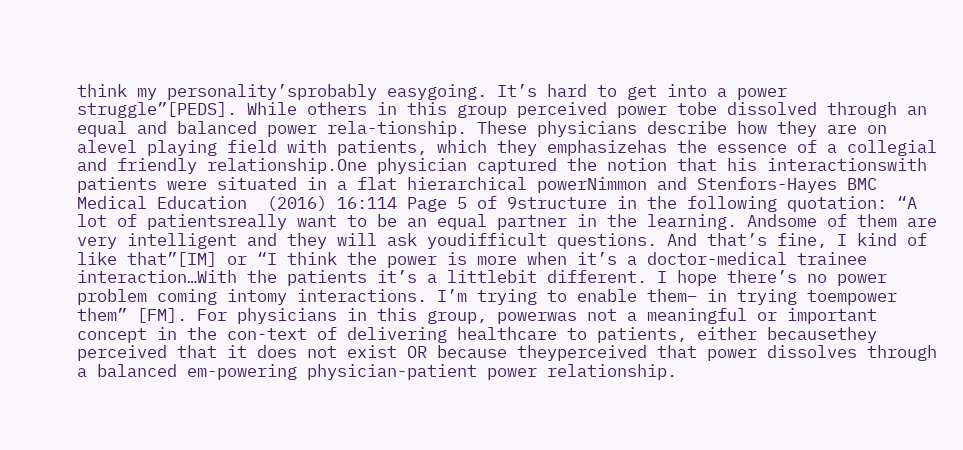think my personality’sprobably easygoing. It’s hard to get into a power struggle”[PEDS]. While others in this group perceived power tobe dissolved through an equal and balanced power rela-tionship. These physicians describe how they are on alevel playing field with patients, which they emphasizehas the essence of a collegial and friendly relationship.One physician captured the notion that his interactionswith patients were situated in a flat hierarchical powerNimmon and Stenfors-Hayes BMC Medical Education  (2016) 16:114 Page 5 of 9structure in the following quotation: “A lot of patientsreally want to be an equal partner in the learning. Andsome of them are very intelligent and they will ask youdifficult questions. And that’s fine, I kind of like that”[IM] or “I think the power is more when it’s a doctor-medical trainee interaction…With the patients it’s a littlebit different. I hope there’s no power problem coming intomy interactions. I’m trying to enable them– in trying toempower them” [FM]. For physicians in this group, powerwas not a meaningful or important concept in the con-text of delivering healthcare to patients, either becausethey perceived that it does not exist OR because theyperceived that power dissolves through a balanced em-powering physician-patient power relationship.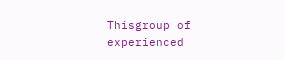Thisgroup of experienced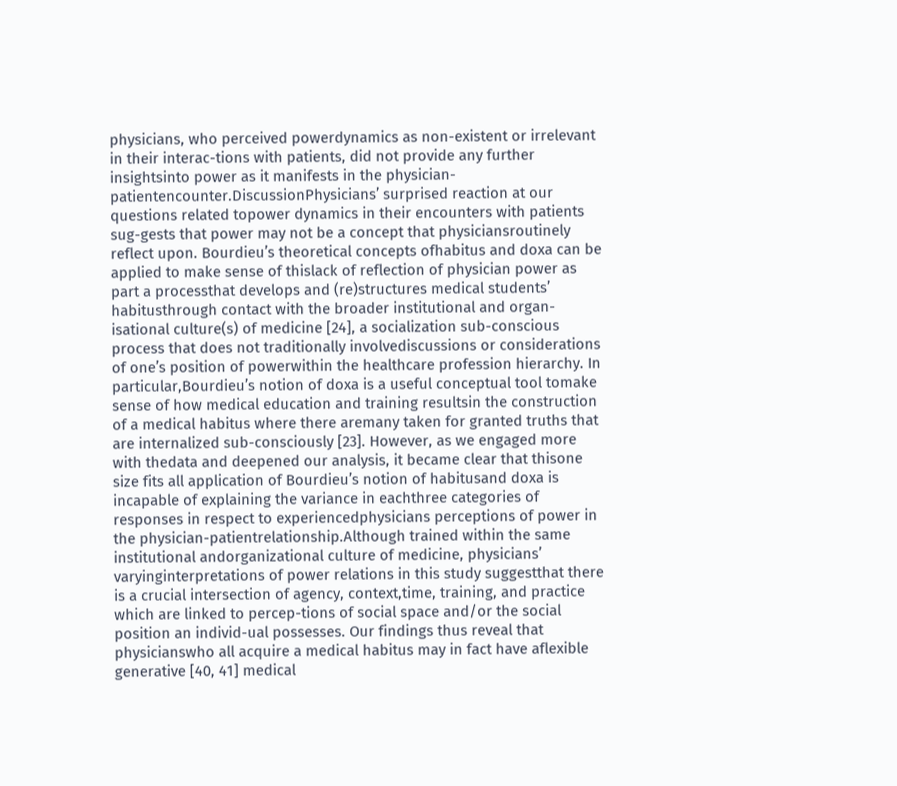physicians, who perceived powerdynamics as non-existent or irrelevant in their interac-tions with patients, did not provide any further insightsinto power as it manifests in the physician-patientencounter.DiscussionPhysicians’ surprised reaction at our questions related topower dynamics in their encounters with patients sug-gests that power may not be a concept that physiciansroutinely reflect upon. Bourdieu’s theoretical concepts ofhabitus and doxa can be applied to make sense of thislack of reflection of physician power as part a processthat develops and (re)structures medical students’ habitusthrough contact with the broader institutional and organ-isational culture(s) of medicine [24], a socialization sub-conscious process that does not traditionally involvediscussions or considerations of one’s position of powerwithin the healthcare profession hierarchy. In particular,Bourdieu’s notion of doxa is a useful conceptual tool tomake sense of how medical education and training resultsin the construction of a medical habitus where there aremany taken for granted truths that are internalized sub-consciously [23]. However, as we engaged more with thedata and deepened our analysis, it became clear that thisone size fits all application of Bourdieu’s notion of habitusand doxa is incapable of explaining the variance in eachthree categories of responses in respect to experiencedphysicians perceptions of power in the physician-patientrelationship.Although trained within the same institutional andorganizational culture of medicine, physicians’ varyinginterpretations of power relations in this study suggestthat there is a crucial intersection of agency, context,time, training, and practice which are linked to percep-tions of social space and/or the social position an individ-ual possesses. Our findings thus reveal that physicianswho all acquire a medical habitus may in fact have aflexible generative [40, 41] medical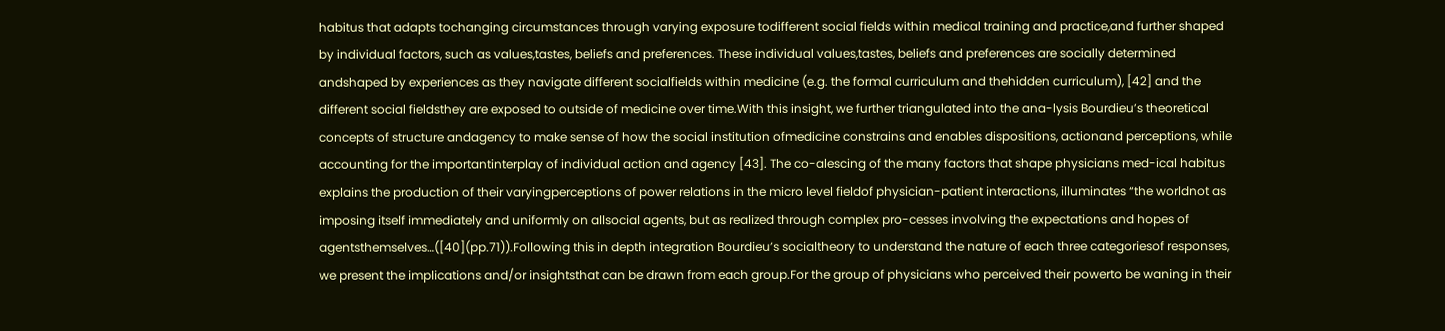habitus that adapts tochanging circumstances through varying exposure todifferent social fields within medical training and practice,and further shaped by individual factors, such as values,tastes, beliefs and preferences. These individual values,tastes, beliefs and preferences are socially determined andshaped by experiences as they navigate different socialfields within medicine (e.g. the formal curriculum and thehidden curriculum), [42] and the different social fieldsthey are exposed to outside of medicine over time.With this insight, we further triangulated into the ana-lysis Bourdieu’s theoretical concepts of structure andagency to make sense of how the social institution ofmedicine constrains and enables dispositions, actionand perceptions, while accounting for the importantinterplay of individual action and agency [43]. The co-alescing of the many factors that shape physicians med-ical habitus explains the production of their varyingperceptions of power relations in the micro level fieldof physician-patient interactions, illuminates “the worldnot as imposing itself immediately and uniformly on allsocial agents, but as realized through complex pro-cesses involving the expectations and hopes of agentsthemselves…([40](pp.71)).Following this in depth integration Bourdieu’s socialtheory to understand the nature of each three categoriesof responses, we present the implications and/or insightsthat can be drawn from each group.For the group of physicians who perceived their powerto be waning in their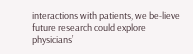interactions with patients, we be-lieve future research could explore physicians’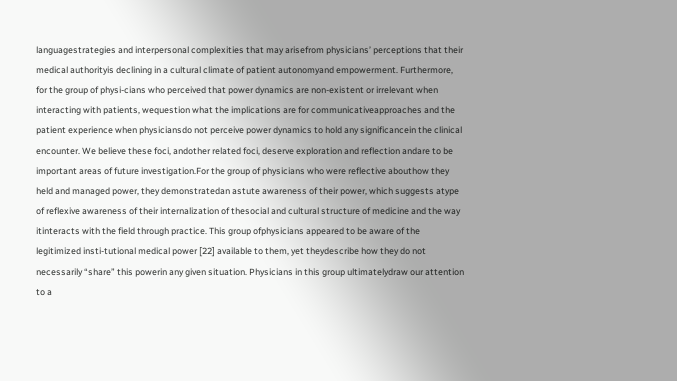languagestrategies and interpersonal complexities that may arisefrom physicians’ perceptions that their medical authorityis declining in a cultural climate of patient autonomyand empowerment. Furthermore, for the group of physi-cians who perceived that power dynamics are non-existent or irrelevant when interacting with patients, wequestion what the implications are for communicativeapproaches and the patient experience when physiciansdo not perceive power dynamics to hold any significancein the clinical encounter. We believe these foci, andother related foci, deserve exploration and reflection andare to be important areas of future investigation.For the group of physicians who were reflective abouthow they held and managed power, they demonstratedan astute awareness of their power, which suggests atype of reflexive awareness of their internalization of thesocial and cultural structure of medicine and the way itinteracts with the field through practice. This group ofphysicians appeared to be aware of the legitimized insti-tutional medical power [22] available to them, yet theydescribe how they do not necessarily “share” this powerin any given situation. Physicians in this group ultimatelydraw our attention to a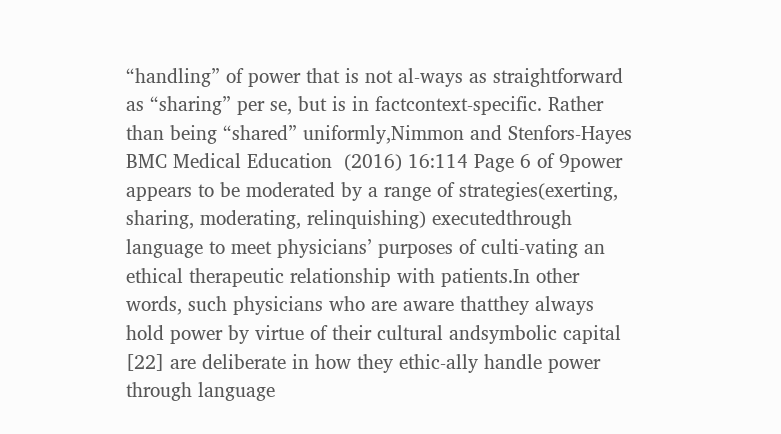“handling” of power that is not al-ways as straightforward as “sharing” per se, but is in factcontext-specific. Rather than being “shared” uniformly,Nimmon and Stenfors-Hayes BMC Medical Education  (2016) 16:114 Page 6 of 9power appears to be moderated by a range of strategies(exerting, sharing, moderating, relinquishing) executedthrough language to meet physicians’ purposes of culti-vating an ethical therapeutic relationship with patients.In other words, such physicians who are aware thatthey always hold power by virtue of their cultural andsymbolic capital [22] are deliberate in how they ethic-ally handle power through language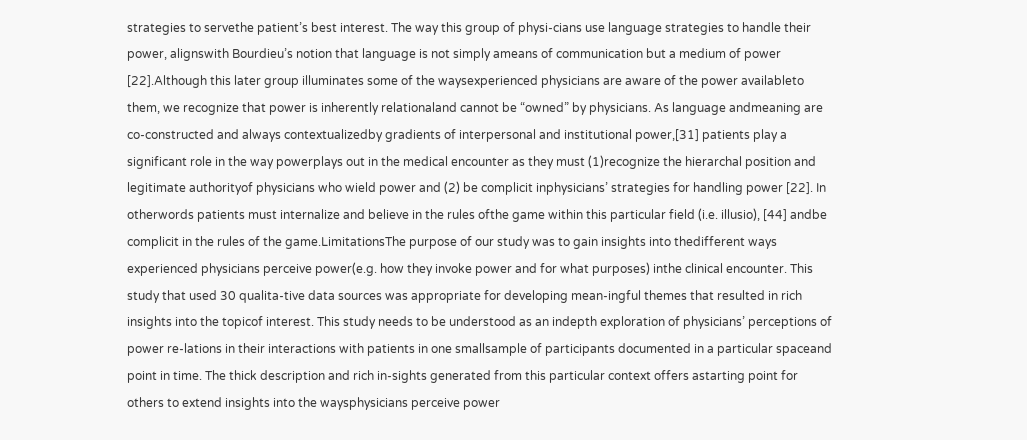strategies to servethe patient’s best interest. The way this group of physi-cians use language strategies to handle their power, alignswith Bourdieu’s notion that language is not simply ameans of communication but a medium of power [22].Although this later group illuminates some of the waysexperienced physicians are aware of the power availableto them, we recognize that power is inherently relationaland cannot be “owned” by physicians. As language andmeaning are co-constructed and always contextualizedby gradients of interpersonal and institutional power,[31] patients play a significant role in the way powerplays out in the medical encounter as they must (1)recognize the hierarchal position and legitimate authorityof physicians who wield power and (2) be complicit inphysicians’ strategies for handling power [22]. In otherwords patients must internalize and believe in the rules ofthe game within this particular field (i.e. illusio), [44] andbe complicit in the rules of the game.LimitationsThe purpose of our study was to gain insights into thedifferent ways experienced physicians perceive power(e.g. how they invoke power and for what purposes) inthe clinical encounter. This study that used 30 qualita-tive data sources was appropriate for developing mean-ingful themes that resulted in rich insights into the topicof interest. This study needs to be understood as an indepth exploration of physicians’ perceptions of power re-lations in their interactions with patients in one smallsample of participants documented in a particular spaceand point in time. The thick description and rich in-sights generated from this particular context offers astarting point for others to extend insights into the waysphysicians perceive power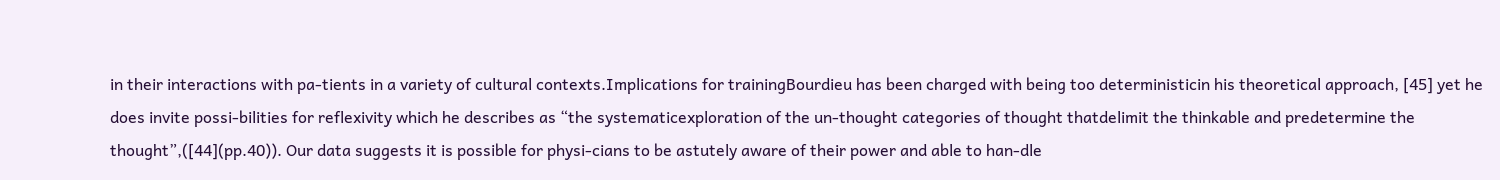in their interactions with pa-tients in a variety of cultural contexts.Implications for trainingBourdieu has been charged with being too deterministicin his theoretical approach, [45] yet he does invite possi-bilities for reflexivity which he describes as “the systematicexploration of the un-thought categories of thought thatdelimit the thinkable and predetermine the thought”,([44](pp.40)). Our data suggests it is possible for physi-cians to be astutely aware of their power and able to han-dle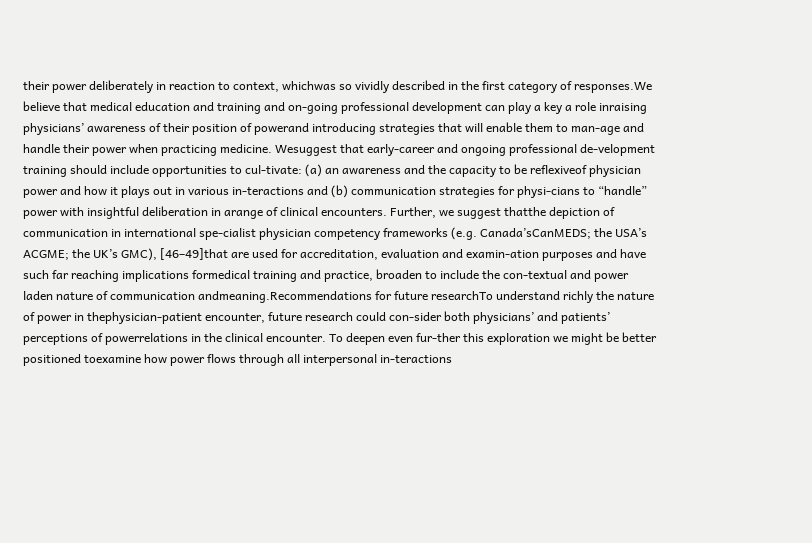their power deliberately in reaction to context, whichwas so vividly described in the first category of responses.We believe that medical education and training and on-going professional development can play a key a role inraising physicians’ awareness of their position of powerand introducing strategies that will enable them to man-age and handle their power when practicing medicine. Wesuggest that early-career and ongoing professional de-velopment training should include opportunities to cul-tivate: (a) an awareness and the capacity to be reflexiveof physician power and how it plays out in various in-teractions and (b) communication strategies for physi-cians to “handle” power with insightful deliberation in arange of clinical encounters. Further, we suggest thatthe depiction of communication in international spe-cialist physician competency frameworks (e.g. Canada’sCanMEDS; the USA’s ACGME; the UK’s GMC), [46–49]that are used for accreditation, evaluation and examin-ation purposes and have such far reaching implications formedical training and practice, broaden to include the con-textual and power laden nature of communication andmeaning.Recommendations for future researchTo understand richly the nature of power in thephysician-patient encounter, future research could con-sider both physicians’ and patients’ perceptions of powerrelations in the clinical encounter. To deepen even fur-ther this exploration we might be better positioned toexamine how power flows through all interpersonal in-teractions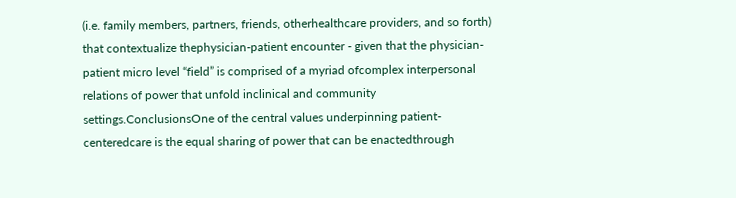(i.e. family members, partners, friends, otherhealthcare providers, and so forth) that contextualize thephysician-patient encounter - given that the physician-patient micro level “field” is comprised of a myriad ofcomplex interpersonal relations of power that unfold inclinical and community settings.ConclusionsOne of the central values underpinning patient-centeredcare is the equal sharing of power that can be enactedthrough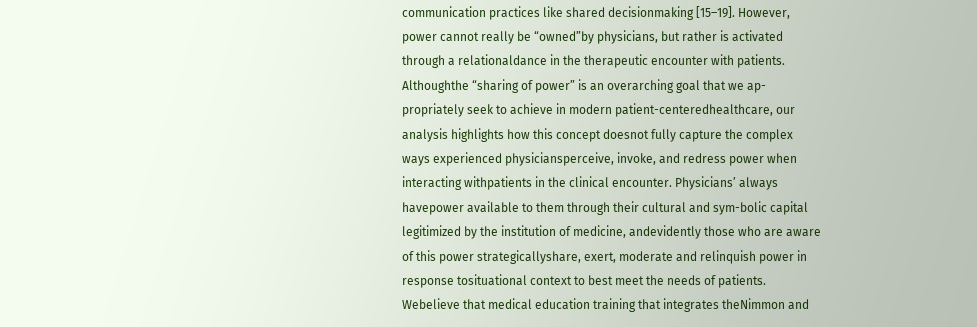communication practices like shared decisionmaking [15–19]. However, power cannot really be “owned”by physicians, but rather is activated through a relationaldance in the therapeutic encounter with patients. Althoughthe “sharing of power” is an overarching goal that we ap-propriately seek to achieve in modern patient-centeredhealthcare, our analysis highlights how this concept doesnot fully capture the complex ways experienced physiciansperceive, invoke, and redress power when interacting withpatients in the clinical encounter. Physicians’ always havepower available to them through their cultural and sym-bolic capital legitimized by the institution of medicine, andevidently those who are aware of this power strategicallyshare, exert, moderate and relinquish power in response tosituational context to best meet the needs of patients. Webelieve that medical education training that integrates theNimmon and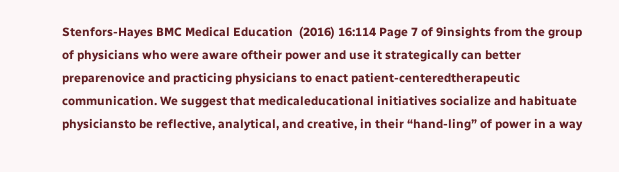Stenfors-Hayes BMC Medical Education  (2016) 16:114 Page 7 of 9insights from the group of physicians who were aware oftheir power and use it strategically can better preparenovice and practicing physicians to enact patient-centeredtherapeutic communication. We suggest that medicaleducational initiatives socialize and habituate physiciansto be reflective, analytical, and creative, in their “hand-ling” of power in a way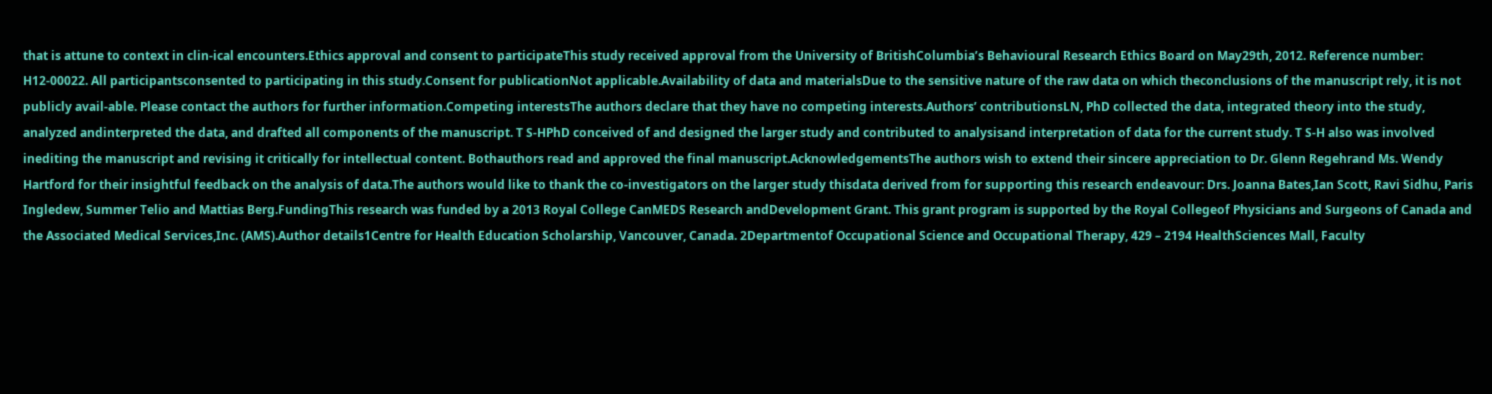that is attune to context in clin-ical encounters.Ethics approval and consent to participateThis study received approval from the University of BritishColumbia’s Behavioural Research Ethics Board on May29th, 2012. Reference number: H12-00022. All participantsconsented to participating in this study.Consent for publicationNot applicable.Availability of data and materialsDue to the sensitive nature of the raw data on which theconclusions of the manuscript rely, it is not publicly avail-able. Please contact the authors for further information.Competing interestsThe authors declare that they have no competing interests.Authors’ contributionsLN, PhD collected the data, integrated theory into the study, analyzed andinterpreted the data, and drafted all components of the manuscript. T S-HPhD conceived of and designed the larger study and contributed to analysisand interpretation of data for the current study. T S-H also was involved inediting the manuscript and revising it critically for intellectual content. Bothauthors read and approved the final manuscript.AcknowledgementsThe authors wish to extend their sincere appreciation to Dr. Glenn Regehrand Ms. Wendy Hartford for their insightful feedback on the analysis of data.The authors would like to thank the co-investigators on the larger study thisdata derived from for supporting this research endeavour: Drs. Joanna Bates,Ian Scott, Ravi Sidhu, Paris Ingledew, Summer Telio and Mattias Berg.FundingThis research was funded by a 2013 Royal College CanMEDS Research andDevelopment Grant. This grant program is supported by the Royal Collegeof Physicians and Surgeons of Canada and the Associated Medical Services,Inc. (AMS).Author details1Centre for Health Education Scholarship, Vancouver, Canada. 2Departmentof Occupational Science and Occupational Therapy, 429 – 2194 HealthSciences Mall, Faculty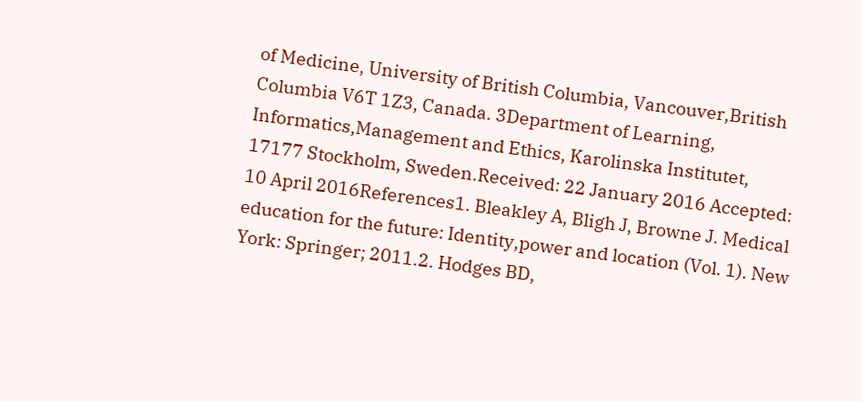of Medicine, University of British Columbia, Vancouver,British Columbia V6T 1Z3, Canada. 3Department of Learning, Informatics,Management and Ethics, Karolinska Institutet, 17177 Stockholm, Sweden.Received: 22 January 2016 Accepted: 10 April 2016References1. Bleakley A, Bligh J, Browne J. Medical education for the future: Identity,power and location (Vol. 1). New York: Springer; 2011.2. Hodges BD,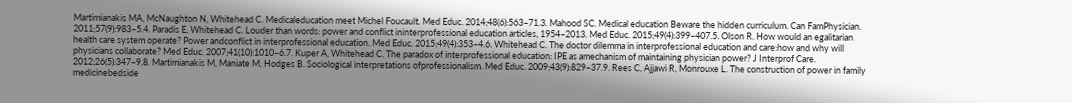Martimianakis MA, McNaughton N, Whitehead C. Medicaleducation meet Michel Foucault. Med Educ. 2014;48(6):563–71.3. Mahood SC. Medical education Beware the hidden curriculum. Can FamPhysician. 2011;57(9):983–5.4. Paradis E, Whitehead C. Louder than words: power and conflict ininterprofessional education articles, 1954–2013. Med Educ. 2015;49(4):399–407.5. Olson R. How would an egalitarian health care system operate? Power andconflict in interprofessional education. Med Educ. 2015;49(4):353–4.6. Whitehead C. The doctor dilemma in interprofessional education and care:how and why will physicians collaborate? Med Educ. 2007;41(10):1010–6.7. Kuper A, Whitehead C. The paradox of interprofessional education: IPE as amechanism of maintaining physician power? J Interprof Care. 2012;26(5):347–9.8. Martimianakis M, Maniate M, Hodges B. Sociological interpretations ofprofessionalism. Med Educ. 2009;43(9):829–37.9. Rees C, Ajjawi R, Monrouxe L. The construction of power in family medicinebedside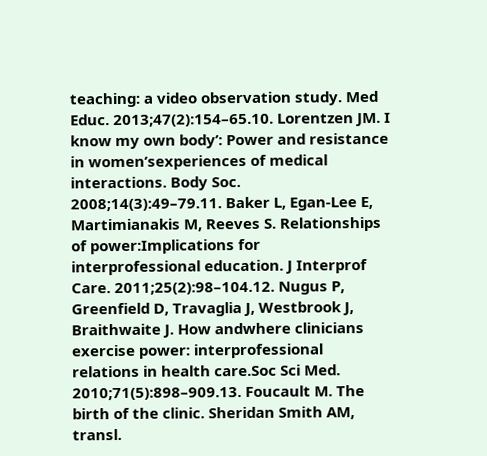teaching: a video observation study. Med Educ. 2013;47(2):154–65.10. Lorentzen JM. I know my own body’: Power and resistance in women’sexperiences of medical interactions. Body Soc. 2008;14(3):49–79.11. Baker L, Egan-Lee E, Martimianakis M, Reeves S. Relationships of power:Implications for interprofessional education. J Interprof Care. 2011;25(2):98–104.12. Nugus P, Greenfield D, Travaglia J, Westbrook J, Braithwaite J. How andwhere clinicians exercise power: interprofessional relations in health care.Soc Sci Med. 2010;71(5):898–909.13. Foucault M. The birth of the clinic. Sheridan Smith AM, transl.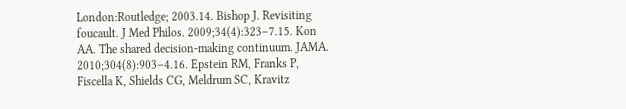London:Routledge; 2003.14. Bishop J. Revisiting foucault. J Med Philos. 2009;34(4):323–7.15. Kon AA. The shared decision-making continuum. JAMA. 2010;304(8):903–4.16. Epstein RM, Franks P, Fiscella K, Shields CG, Meldrum SC, Kravitz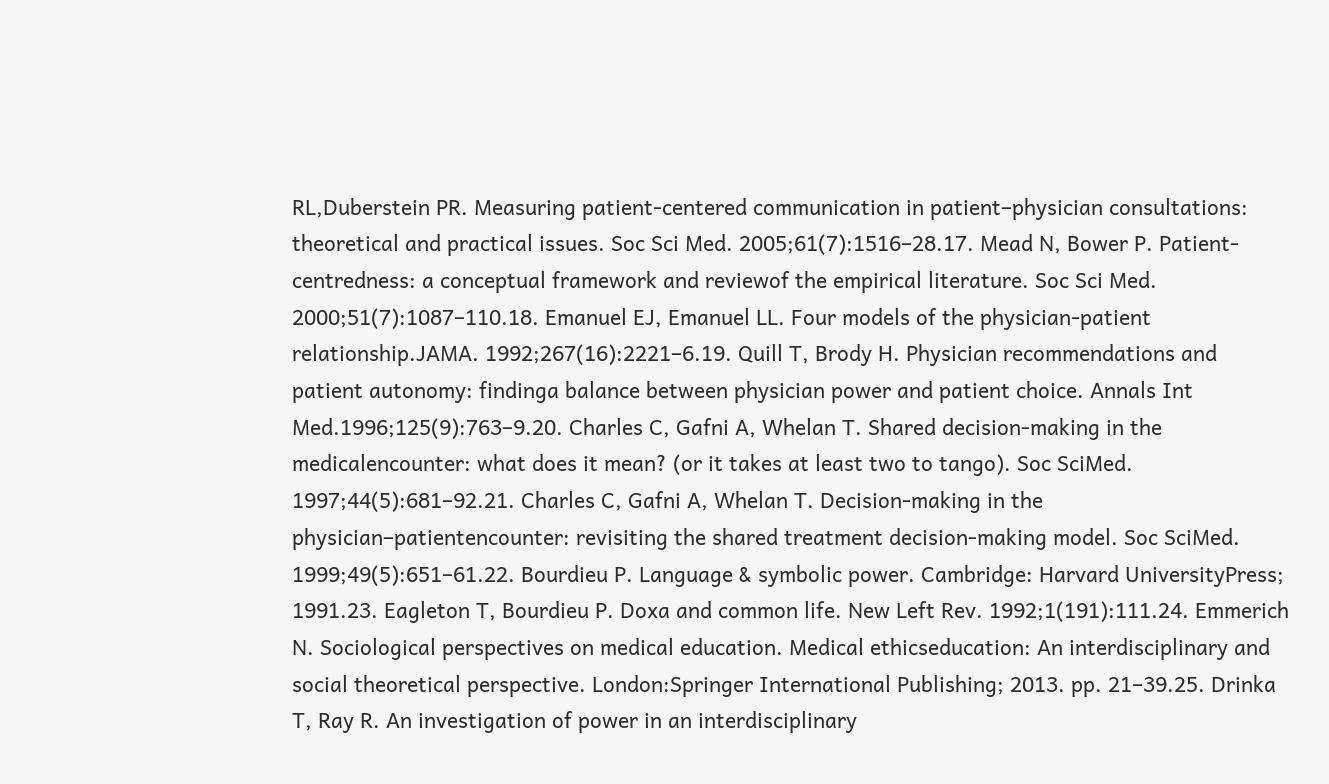RL,Duberstein PR. Measuring patient-centered communication in patient–physician consultations: theoretical and practical issues. Soc Sci Med. 2005;61(7):1516–28.17. Mead N, Bower P. Patient-centredness: a conceptual framework and reviewof the empirical literature. Soc Sci Med. 2000;51(7):1087–110.18. Emanuel EJ, Emanuel LL. Four models of the physician-patient relationship.JAMA. 1992;267(16):2221–6.19. Quill T, Brody H. Physician recommendations and patient autonomy: findinga balance between physician power and patient choice. Annals Int Med.1996;125(9):763–9.20. Charles C, Gafni A, Whelan T. Shared decision-making in the medicalencounter: what does it mean? (or it takes at least two to tango). Soc SciMed. 1997;44(5):681–92.21. Charles C, Gafni A, Whelan T. Decision-making in the physician–patientencounter: revisiting the shared treatment decision-making model. Soc SciMed. 1999;49(5):651–61.22. Bourdieu P. Language & symbolic power. Cambridge: Harvard UniversityPress; 1991.23. Eagleton T, Bourdieu P. Doxa and common life. New Left Rev. 1992;1(191):111.24. Emmerich N. Sociological perspectives on medical education. Medical ethicseducation: An interdisciplinary and social theoretical perspective. London:Springer International Publishing; 2013. pp. 21–39.25. Drinka T, Ray R. An investigation of power in an interdisciplinary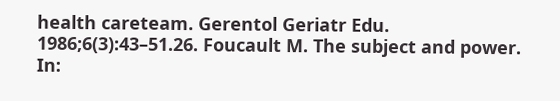health careteam. Gerentol Geriatr Edu. 1986;6(3):43–51.26. Foucault M. The subject and power. In: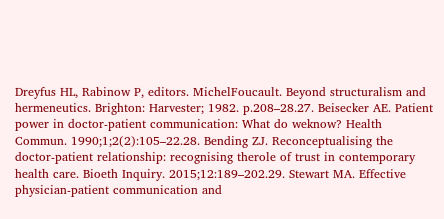Dreyfus HL, Rabinow P, editors. MichelFoucault. Beyond structuralism and hermeneutics. Brighton: Harvester; 1982. p.208–28.27. Beisecker AE. Patient power in doctor-patient communication: What do weknow? Health Commun. 1990;1;2(2):105–22.28. Bending ZJ. Reconceptualising the doctor-patient relationship: recognising therole of trust in contemporary health care. Bioeth Inquiry. 2015;12:189–202.29. Stewart MA. Effective physician-patient communication and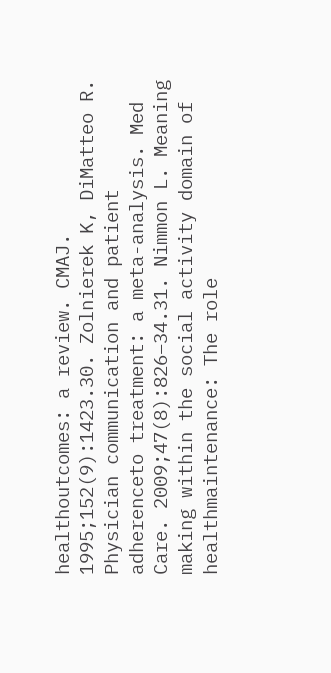healthoutcomes: a review. CMAJ. 1995;152(9):1423.30. Zolnierek K, DiMatteo R. Physician communication and patient adherenceto treatment: a meta-analysis. Med Care. 2009;47(8):826–34.31. Nimmon L. Meaning making within the social activity domain of healthmaintenance: The role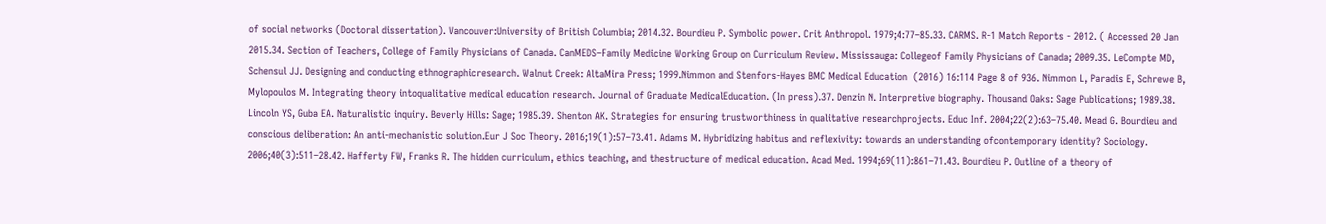of social networks (Doctoral dissertation). Vancouver:University of British Columbia; 2014.32. Bourdieu P. Symbolic power. Crit Anthropol. 1979;4:77–85.33. CARMS. R-1 Match Reports - 2012. ( Accessed 20 Jan 2015.34. Section of Teachers, College of Family Physicians of Canada. CanMEDS–Family Medicine Working Group on Curriculum Review. Mississauga: Collegeof Family Physicians of Canada; 2009.35. LeCompte MD, Schensul JJ. Designing and conducting ethnographicresearch. Walnut Creek: AltaMira Press; 1999.Nimmon and Stenfors-Hayes BMC Medical Education  (2016) 16:114 Page 8 of 936. Nimmon L, Paradis E, Schrewe B, Mylopoulos M. Integrating theory intoqualitative medical education research. Journal of Graduate MedicalEducation. (In press).37. Denzin N. Interpretive biography. Thousand Oaks: Sage Publications; 1989.38. Lincoln YS, Guba EA. Naturalistic inquiry. Beverly Hills: Sage; 1985.39. Shenton AK. Strategies for ensuring trustworthiness in qualitative researchprojects. Educ Inf. 2004;22(2):63–75.40. Mead G. Bourdieu and conscious deliberation: An anti-mechanistic solution.Eur J Soc Theory. 2016;19(1):57–73.41. Adams M. Hybridizing habitus and reflexivity: towards an understanding ofcontemporary identity? Sociology. 2006;40(3):511–28.42. Hafferty FW, Franks R. The hidden curriculum, ethics teaching, and thestructure of medical education. Acad Med. 1994;69(11):861–71.43. Bourdieu P. Outline of a theory of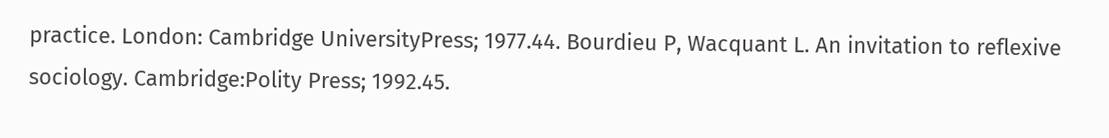practice. London: Cambridge UniversityPress; 1977.44. Bourdieu P, Wacquant L. An invitation to reflexive sociology. Cambridge:Polity Press; 1992.45.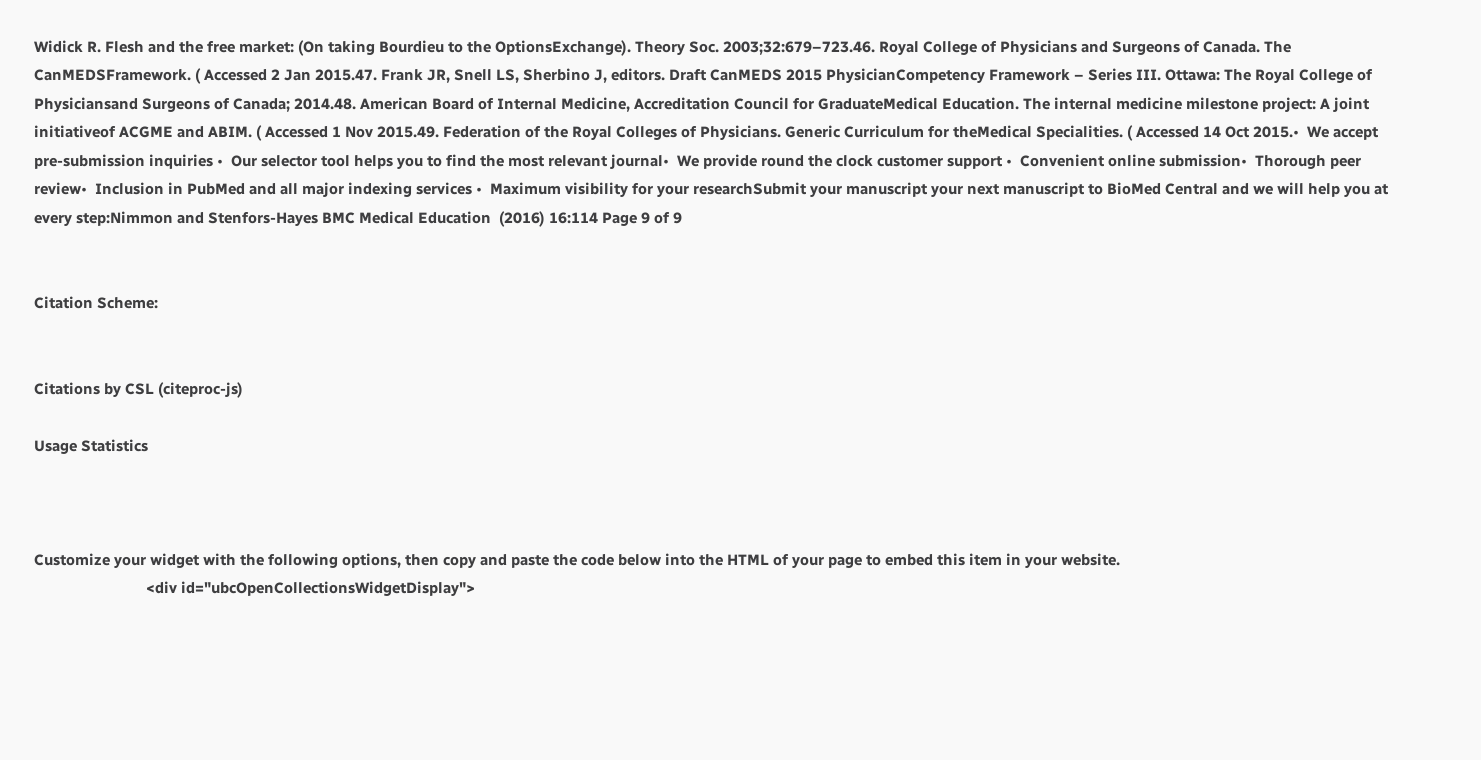Widick R. Flesh and the free market: (On taking Bourdieu to the OptionsExchange). Theory Soc. 2003;32:679–723.46. Royal College of Physicians and Surgeons of Canada. The CanMEDSFramework. ( Accessed 2 Jan 2015.47. Frank JR, Snell LS, Sherbino J, editors. Draft CanMEDS 2015 PhysicianCompetency Framework – Series III. Ottawa: The Royal College of Physiciansand Surgeons of Canada; 2014.48. American Board of Internal Medicine, Accreditation Council for GraduateMedical Education. The internal medicine milestone project: A joint initiativeof ACGME and ABIM. ( Accessed 1 Nov 2015.49. Federation of the Royal Colleges of Physicians. Generic Curriculum for theMedical Specialities. ( Accessed 14 Oct 2015.•  We accept pre-submission inquiries •  Our selector tool helps you to find the most relevant journal•  We provide round the clock customer support •  Convenient online submission•  Thorough peer review•  Inclusion in PubMed and all major indexing services •  Maximum visibility for your researchSubmit your manuscript your next manuscript to BioMed Central and we will help you at every step:Nimmon and Stenfors-Hayes BMC Medical Education  (2016) 16:114 Page 9 of 9


Citation Scheme:


Citations by CSL (citeproc-js)

Usage Statistics



Customize your widget with the following options, then copy and paste the code below into the HTML of your page to embed this item in your website.
                            <div id="ubcOpenCollectionsWidgetDisplay">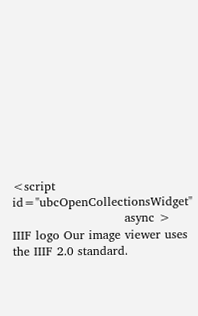<script id="ubcOpenCollectionsWidget"
                            async >
IIIF logo Our image viewer uses the IIIF 2.0 standard.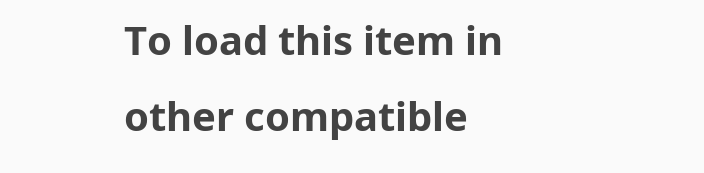To load this item in other compatible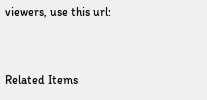viewers, use this url:


Related Items